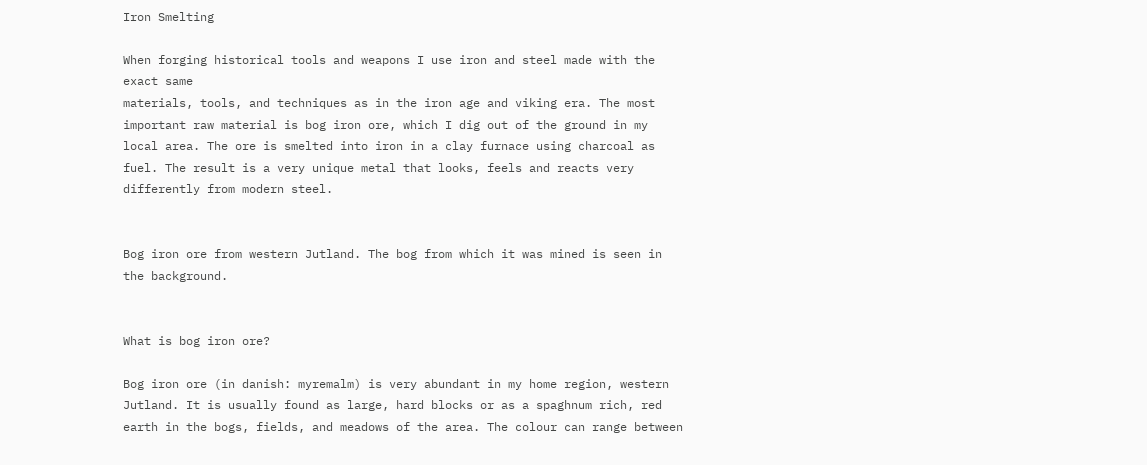Iron Smelting

When forging historical tools and weapons I use iron and steel made with the exact same
materials, tools, and techniques as in the iron age and viking era. The most important raw material is bog iron ore, which I dig out of the ground in my local area. The ore is smelted into iron in a clay furnace using charcoal as fuel. The result is a very unique metal that looks, feels and reacts very differently from modern steel.


Bog iron ore from western Jutland. The bog from which it was mined is seen in the background.


What is bog iron ore?

Bog iron ore (in danish: myremalm) is very abundant in my home region, western Jutland. It is usually found as large, hard blocks or as a spaghnum rich, red earth in the bogs, fields, and meadows of the area. The colour can range between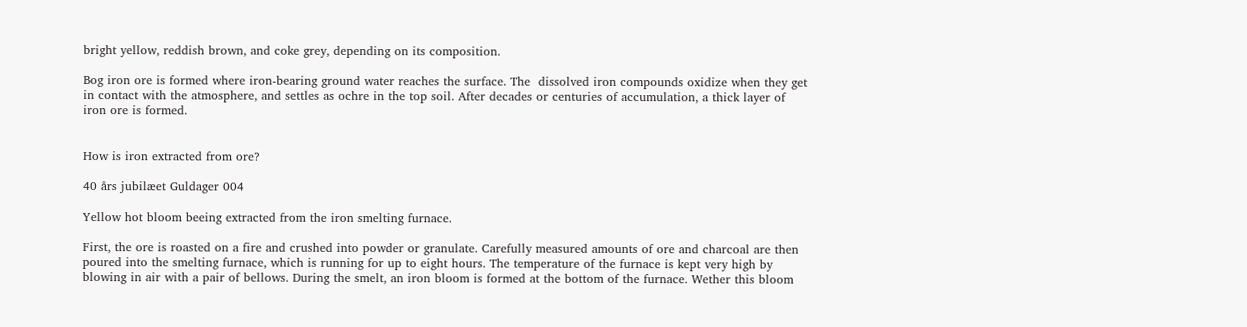bright yellow, reddish brown, and coke grey, depending on its composition.

Bog iron ore is formed where iron-bearing ground water reaches the surface. The  dissolved iron compounds oxidize when they get in contact with the atmosphere, and settles as ochre in the top soil. After decades or centuries of accumulation, a thick layer of iron ore is formed.


How is iron extracted from ore?

40 års jubilæet Guldager 004

Yellow hot bloom beeing extracted from the iron smelting furnace.

First, the ore is roasted on a fire and crushed into powder or granulate. Carefully measured amounts of ore and charcoal are then poured into the smelting furnace, which is running for up to eight hours. The temperature of the furnace is kept very high by blowing in air with a pair of bellows. During the smelt, an iron bloom is formed at the bottom of the furnace. Wether this bloom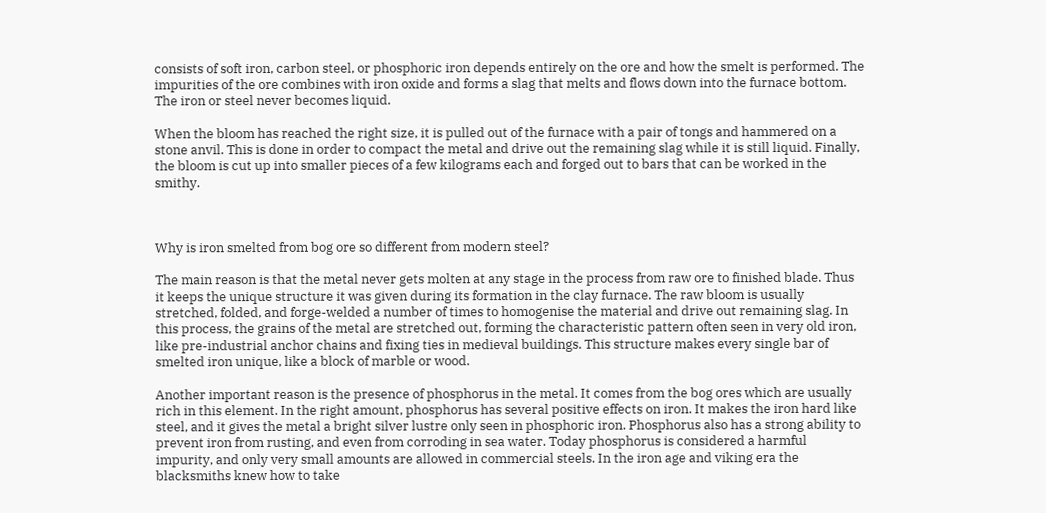consists of soft iron, carbon steel, or phosphoric iron depends entirely on the ore and how the smelt is performed. The impurities of the ore combines with iron oxide and forms a slag that melts and flows down into the furnace bottom. The iron or steel never becomes liquid.

When the bloom has reached the right size, it is pulled out of the furnace with a pair of tongs and hammered on a stone anvil. This is done in order to compact the metal and drive out the remaining slag while it is still liquid. Finally, the bloom is cut up into smaller pieces of a few kilograms each and forged out to bars that can be worked in the smithy.



Why is iron smelted from bog ore so different from modern steel?

The main reason is that the metal never gets molten at any stage in the process from raw ore to finished blade. Thus it keeps the unique structure it was given during its formation in the clay furnace. The raw bloom is usually stretched, folded, and forge-welded a number of times to homogenise the material and drive out remaining slag. In this process, the grains of the metal are stretched out, forming the characteristic pattern often seen in very old iron, like pre-industrial anchor chains and fixing ties in medieval buildings. This structure makes every single bar of smelted iron unique, like a block of marble or wood.

Another important reason is the presence of phosphorus in the metal. It comes from the bog ores which are usually rich in this element. In the right amount, phosphorus has several positive effects on iron. It makes the iron hard like steel, and it gives the metal a bright silver lustre only seen in phosphoric iron. Phosphorus also has a strong ability to prevent iron from rusting, and even from corroding in sea water. Today phosphorus is considered a harmful impurity, and only very small amounts are allowed in commercial steels. In the iron age and viking era the blacksmiths knew how to take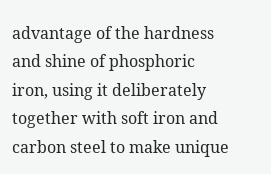advantage of the hardness and shine of phosphoric iron, using it deliberately together with soft iron and carbon steel to make unique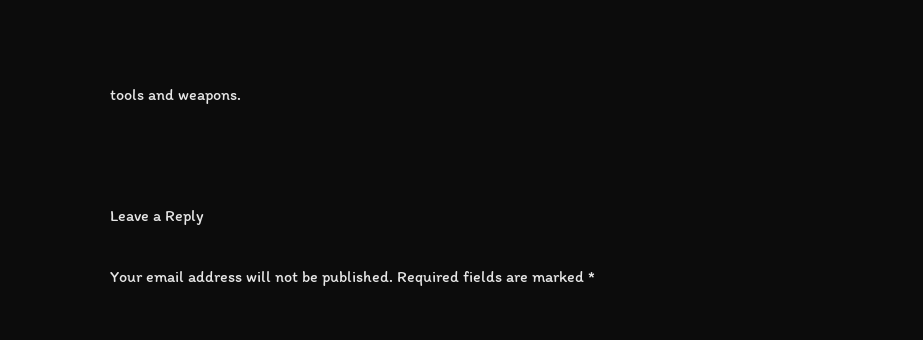tools and weapons.



Leave a Reply

Your email address will not be published. Required fields are marked *